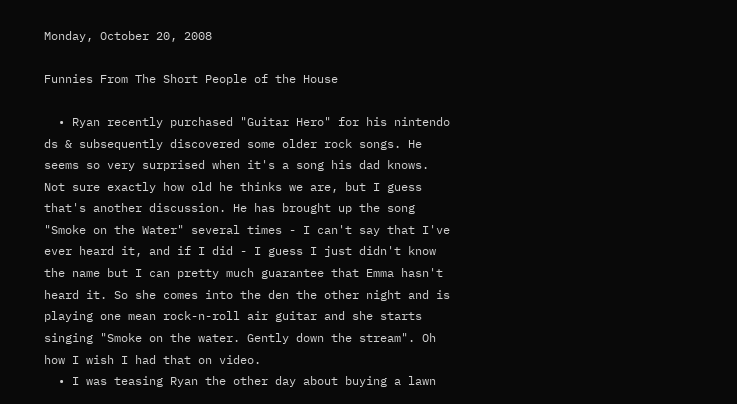Monday, October 20, 2008

Funnies From The Short People of the House

  • Ryan recently purchased "Guitar Hero" for his nintendo ds & subsequently discovered some older rock songs. He seems so very surprised when it's a song his dad knows. Not sure exactly how old he thinks we are, but I guess that's another discussion. He has brought up the song "Smoke on the Water" several times - I can't say that I've ever heard it, and if I did - I guess I just didn't know the name but I can pretty much guarantee that Emma hasn't heard it. So she comes into the den the other night and is playing one mean rock-n-roll air guitar and she starts singing "Smoke on the water. Gently down the stream". Oh how I wish I had that on video.
  • I was teasing Ryan the other day about buying a lawn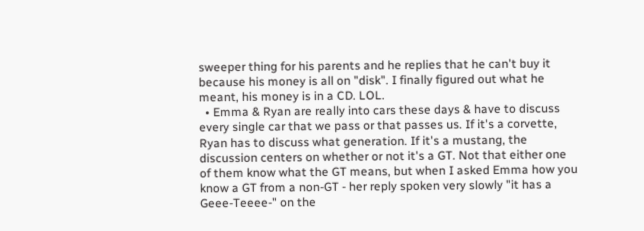sweeper thing for his parents and he replies that he can't buy it because his money is all on "disk". I finally figured out what he meant, his money is in a CD. LOL.
  • Emma & Ryan are really into cars these days & have to discuss every single car that we pass or that passes us. If it's a corvette, Ryan has to discuss what generation. If it's a mustang, the discussion centers on whether or not it's a GT. Not that either one of them know what the GT means, but when I asked Emma how you know a GT from a non-GT - her reply spoken very slowly "it has a Geee-Teeee-" on the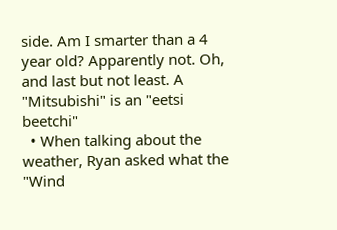side. Am I smarter than a 4 year old? Apparently not. Oh, and last but not least. A "Mitsubishi" is an "eetsi beetchi"
  • When talking about the weather, Ryan asked what the "Wind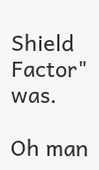Shield Factor" was.

Oh man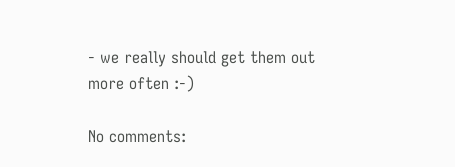- we really should get them out more often :-)

No comments: